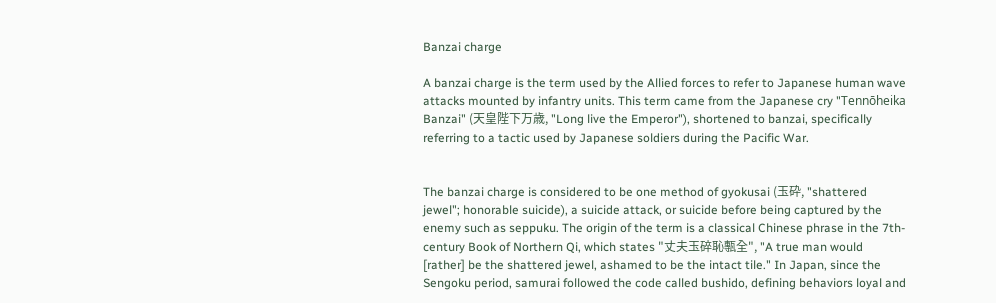Banzai charge

A banzai charge is the term used by the Allied forces to refer to Japanese human wave attacks mounted by infantry units. This term came from the Japanese cry "Tennōheika Banzai" (天皇陛下万歳, "Long live the Emperor"), shortened to banzai, specifically referring to a tactic used by Japanese soldiers during the Pacific War.


The banzai charge is considered to be one method of gyokusai (玉砕, "shattered jewel"; honorable suicide), a suicide attack, or suicide before being captured by the enemy such as seppuku. The origin of the term is a classical Chinese phrase in the 7th-century Book of Northern Qi, which states "丈夫玉碎恥甎全", "A true man would [rather] be the shattered jewel, ashamed to be the intact tile." In Japan, since the Sengoku period, samurai followed the code called bushido, defining behaviors loyal and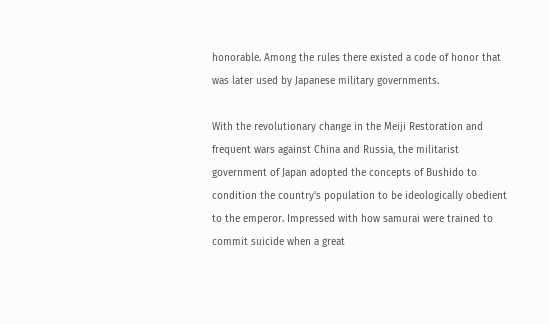honorable. Among the rules there existed a code of honor that was later used by Japanese military governments.

With the revolutionary change in the Meiji Restoration and frequent wars against China and Russia, the militarist government of Japan adopted the concepts of Bushido to condition the country's population to be ideologically obedient to the emperor. Impressed with how samurai were trained to commit suicide when a great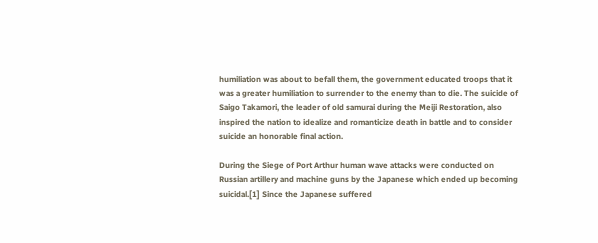humiliation was about to befall them, the government educated troops that it was a greater humiliation to surrender to the enemy than to die. The suicide of Saigo Takamori, the leader of old samurai during the Meiji Restoration, also inspired the nation to idealize and romanticize death in battle and to consider suicide an honorable final action.

During the Siege of Port Arthur human wave attacks were conducted on Russian artillery and machine guns by the Japanese which ended up becoming suicidal.[1] Since the Japanese suffered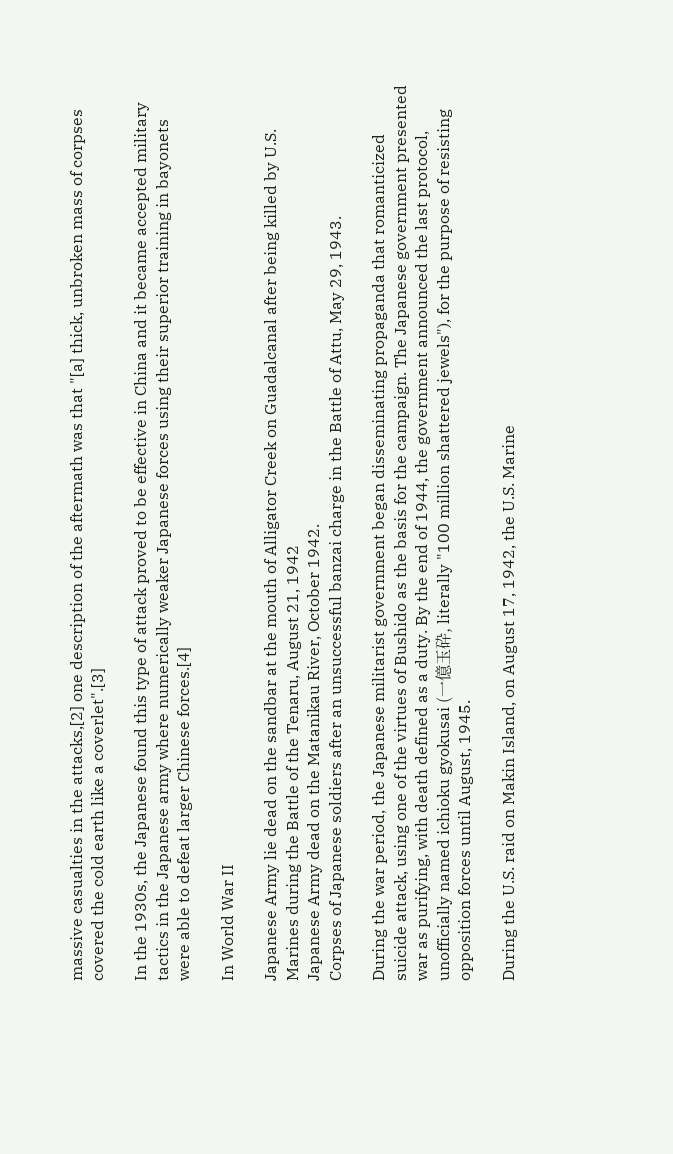massive casualties in the attacks,[2] one description of the aftermath was that "[a] thick, unbroken mass of corpses covered the cold earth like a coverlet".[3]

In the 1930s, the Japanese found this type of attack proved to be effective in China and it became accepted military tactics in the Japanese army where numerically weaker Japanese forces using their superior training in bayonets were able to defeat larger Chinese forces.[4]

In World War II

Japanese Army lie dead on the sandbar at the mouth of Alligator Creek on Guadalcanal after being killed by U.S. Marines during the Battle of the Tenaru, August 21, 1942
Japanese Army dead on the Matanikau River, October 1942.
Corpses of Japanese soldiers after an unsuccessful banzai charge in the Battle of Attu, May 29, 1943.

During the war period, the Japanese militarist government began disseminating propaganda that romanticized suicide attack, using one of the virtues of Bushido as the basis for the campaign. The Japanese government presented war as purifying, with death defined as a duty. By the end of 1944, the government announced the last protocol, unofficially named ichioku gyokusai (一億玉砕, literally "100 million shattered jewels"), for the purpose of resisting opposition forces until August, 1945.

During the U.S. raid on Makin Island, on August 17, 1942, the U.S. Marine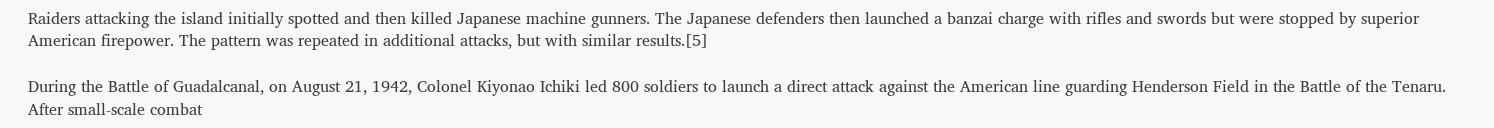Raiders attacking the island initially spotted and then killed Japanese machine gunners. The Japanese defenders then launched a banzai charge with rifles and swords but were stopped by superior American firepower. The pattern was repeated in additional attacks, but with similar results.[5]

During the Battle of Guadalcanal, on August 21, 1942, Colonel Kiyonao Ichiki led 800 soldiers to launch a direct attack against the American line guarding Henderson Field in the Battle of the Tenaru. After small-scale combat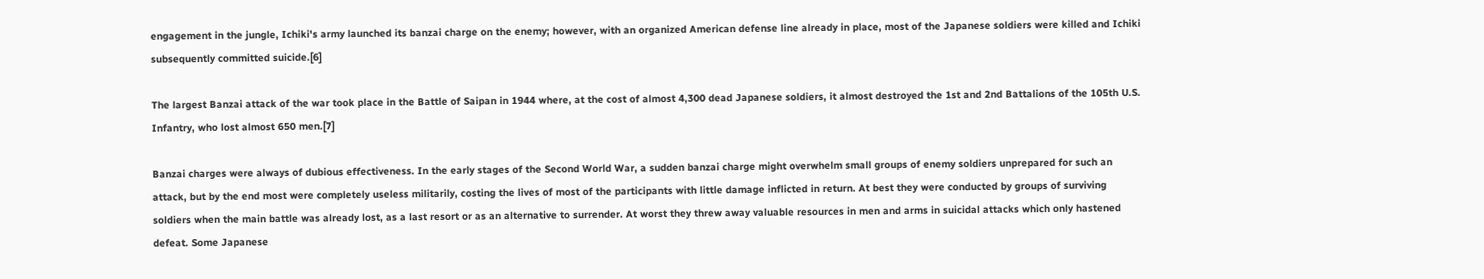engagement in the jungle, Ichiki's army launched its banzai charge on the enemy; however, with an organized American defense line already in place, most of the Japanese soldiers were killed and Ichiki subsequently committed suicide.[6]

The largest Banzai attack of the war took place in the Battle of Saipan in 1944 where, at the cost of almost 4,300 dead Japanese soldiers, it almost destroyed the 1st and 2nd Battalions of the 105th U.S. Infantry, who lost almost 650 men.[7]

Banzai charges were always of dubious effectiveness. In the early stages of the Second World War, a sudden banzai charge might overwhelm small groups of enemy soldiers unprepared for such an attack, but by the end most were completely useless militarily, costing the lives of most of the participants with little damage inflicted in return. At best they were conducted by groups of surviving soldiers when the main battle was already lost, as a last resort or as an alternative to surrender. At worst they threw away valuable resources in men and arms in suicidal attacks which only hastened defeat. Some Japanese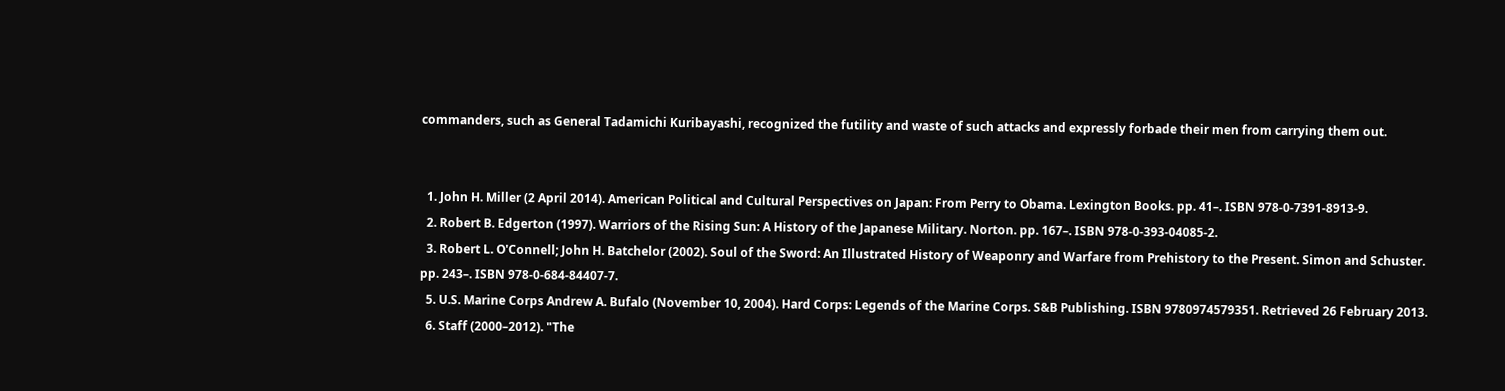commanders, such as General Tadamichi Kuribayashi, recognized the futility and waste of such attacks and expressly forbade their men from carrying them out.


  1. John H. Miller (2 April 2014). American Political and Cultural Perspectives on Japan: From Perry to Obama. Lexington Books. pp. 41–. ISBN 978-0-7391-8913-9.
  2. Robert B. Edgerton (1997). Warriors of the Rising Sun: A History of the Japanese Military. Norton. pp. 167–. ISBN 978-0-393-04085-2.
  3. Robert L. O'Connell; John H. Batchelor (2002). Soul of the Sword: An Illustrated History of Weaponry and Warfare from Prehistory to the Present. Simon and Schuster. pp. 243–. ISBN 978-0-684-84407-7.
  5. U.S. Marine Corps Andrew A. Bufalo (November 10, 2004). Hard Corps: Legends of the Marine Corps. S&B Publishing. ISBN 9780974579351. Retrieved 26 February 2013.
  6. Staff (2000–2012). "The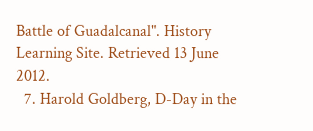Battle of Guadalcanal". History Learning Site. Retrieved 13 June 2012.
  7. Harold Goldberg, D-Day in the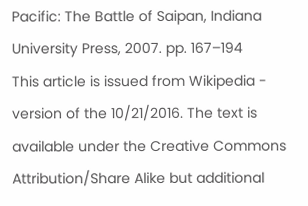Pacific: The Battle of Saipan, Indiana University Press, 2007. pp. 167–194
This article is issued from Wikipedia - version of the 10/21/2016. The text is available under the Creative Commons Attribution/Share Alike but additional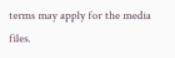terms may apply for the media files.